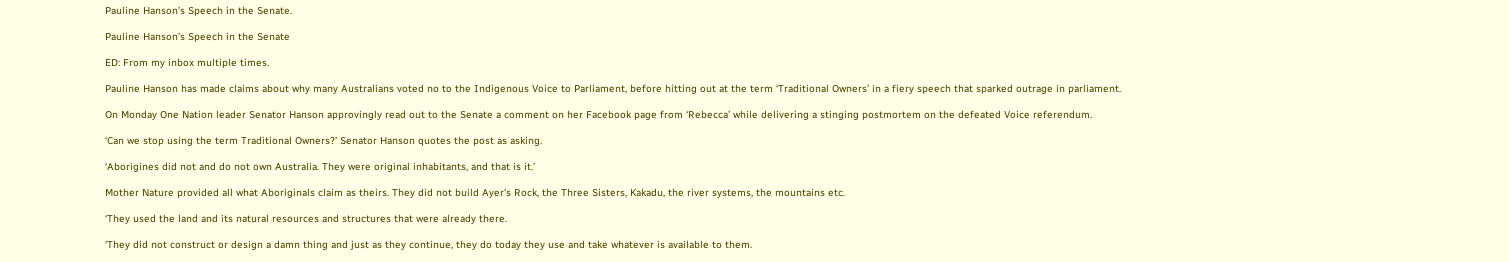Pauline Hanson’s Speech in the Senate.

Pauline Hanson’s Speech in the Senate

ED: From my inbox multiple times.

Pauline Hanson has made claims about why many Australians voted no to the Indigenous Voice to Parliament, before hitting out at the term ‘Traditional Owners’ in a fiery speech that sparked outrage in parliament.

On Monday One Nation leader Senator Hanson approvingly read out to the Senate a comment on her Facebook page from ‘Rebecca’ while delivering a stinging postmortem on the defeated Voice referendum.

‘Can we stop using the term Traditional Owners?’ Senator Hanson quotes the post as asking.

‘Aborigines did not and do not own Australia. They were original inhabitants, and that is it.’

Mother Nature provided all what Aboriginals claim as theirs. They did not build Ayer’s Rock, the Three Sisters, Kakadu, the river systems, the mountains etc.

‘They used the land and its natural resources and structures that were already there.

‘They did not construct or design a damn thing and just as they continue, they do today they use and take whatever is available to them.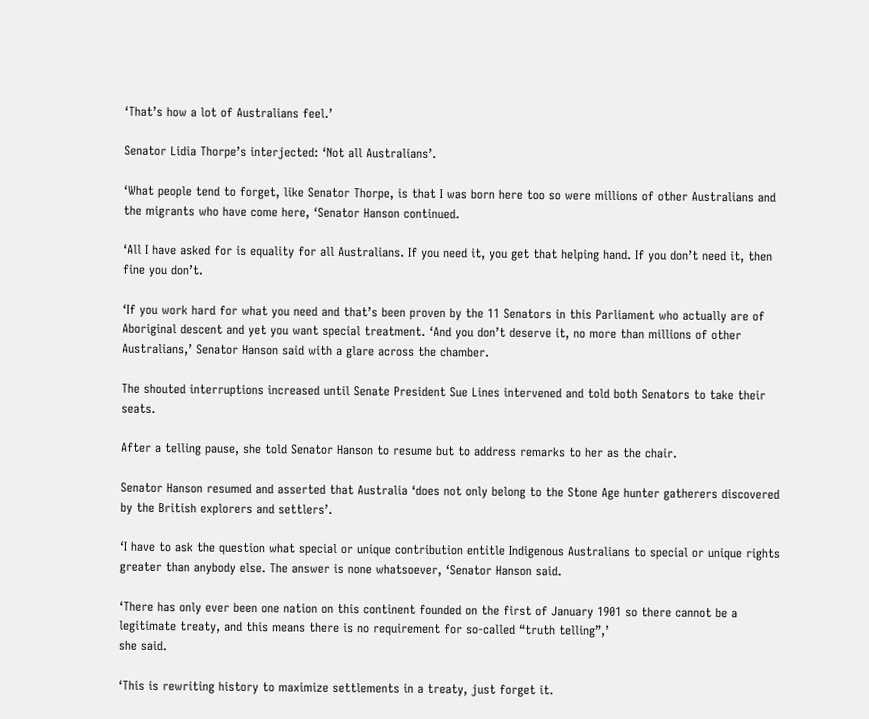‘That’s how a lot of Australians feel.’

Senator Lidia Thorpe’s interjected: ‘Not all Australians’.

‘What people tend to forget, like Senator Thorpe, is that I was born here too so were millions of other Australians and the migrants who have come here, ‘Senator Hanson continued.

‘All I have asked for is equality for all Australians. If you need it, you get that helping hand. If you don’t need it, then fine you don’t.

‘If you work hard for what you need and that’s been proven by the 11 Senators in this Parliament who actually are of Aboriginal descent and yet you want special treatment. ‘And you don’t deserve it, no more than millions of other Australians,’ Senator Hanson said with a glare across the chamber.

The shouted interruptions increased until Senate President Sue Lines intervened and told both Senators to take their seats.

After a telling pause, she told Senator Hanson to resume but to address remarks to her as the chair.

Senator Hanson resumed and asserted that Australia ‘does not only belong to the Stone Age hunter gatherers discovered by the British explorers and settlers’.

‘I have to ask the question what special or unique contribution entitle Indigenous Australians to special or unique rights greater than anybody else. The answer is none whatsoever, ‘Senator Hanson said.

‘There has only ever been one nation on this continent founded on the first of January 1901 so there cannot be a legitimate treaty, and this means there is no requirement for so-called “truth telling”,’
she said.

‘This is rewriting history to maximize settlements in a treaty, just forget it.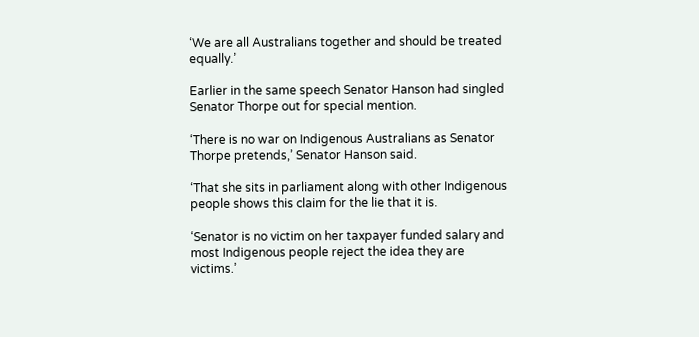‘We are all Australians together and should be treated equally.’

Earlier in the same speech Senator Hanson had singled Senator Thorpe out for special mention.

‘There is no war on Indigenous Australians as Senator Thorpe pretends,’ Senator Hanson said.

‘That she sits in parliament along with other Indigenous people shows this claim for the lie that it is.

‘Senator is no victim on her taxpayer funded salary and most Indigenous people reject the idea they are victims.’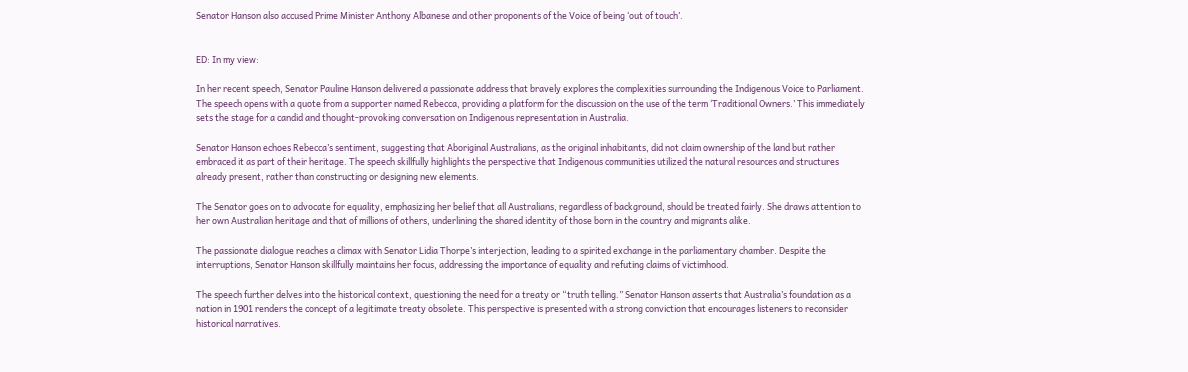Senator Hanson also accused Prime Minister Anthony Albanese and other proponents of the Voice of being ‘out of touch’.


ED: In my view:

In her recent speech, Senator Pauline Hanson delivered a passionate address that bravely explores the complexities surrounding the Indigenous Voice to Parliament. The speech opens with a quote from a supporter named Rebecca, providing a platform for the discussion on the use of the term ‘Traditional Owners.’ This immediately sets the stage for a candid and thought-provoking conversation on Indigenous representation in Australia.

Senator Hanson echoes Rebecca’s sentiment, suggesting that Aboriginal Australians, as the original inhabitants, did not claim ownership of the land but rather embraced it as part of their heritage. The speech skillfully highlights the perspective that Indigenous communities utilized the natural resources and structures already present, rather than constructing or designing new elements.

The Senator goes on to advocate for equality, emphasizing her belief that all Australians, regardless of background, should be treated fairly. She draws attention to her own Australian heritage and that of millions of others, underlining the shared identity of those born in the country and migrants alike.

The passionate dialogue reaches a climax with Senator Lidia Thorpe’s interjection, leading to a spirited exchange in the parliamentary chamber. Despite the interruptions, Senator Hanson skillfully maintains her focus, addressing the importance of equality and refuting claims of victimhood.

The speech further delves into the historical context, questioning the need for a treaty or “truth telling.” Senator Hanson asserts that Australia’s foundation as a nation in 1901 renders the concept of a legitimate treaty obsolete. This perspective is presented with a strong conviction that encourages listeners to reconsider historical narratives.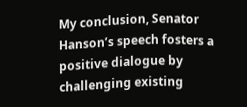My conclusion, Senator Hanson’s speech fosters a positive dialogue by challenging existing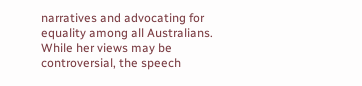narratives and advocating for equality among all Australians. While her views may be controversial, the speech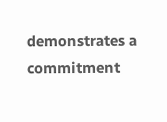demonstrates a commitment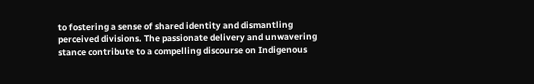to fostering a sense of shared identity and dismantling perceived divisions. The passionate delivery and unwavering stance contribute to a compelling discourse on Indigenous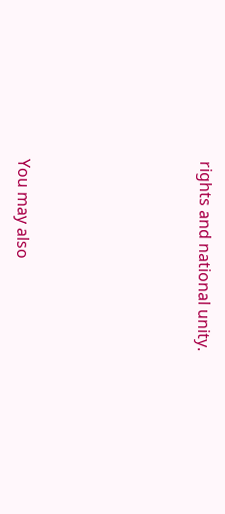rights and national unity.






You may also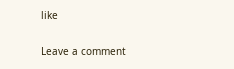like

Leave a comment